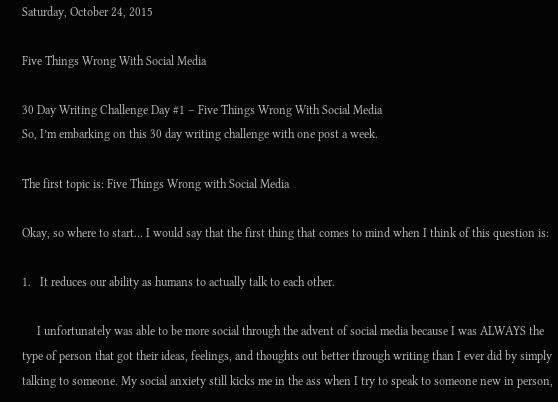Saturday, October 24, 2015

Five Things Wrong With Social Media

30 Day Writing Challenge Day #1 – Five Things Wrong With Social Media
So, I’m embarking on this 30 day writing challenge with one post a week.

The first topic is: Five Things Wrong with Social Media

Okay, so where to start… I would say that the first thing that comes to mind when I think of this question is:

1.   It reduces our ability as humans to actually talk to each other.

     I unfortunately was able to be more social through the advent of social media because I was ALWAYS the type of person that got their ideas, feelings, and thoughts out better through writing than I ever did by simply talking to someone. My social anxiety still kicks me in the ass when I try to speak to someone new in person,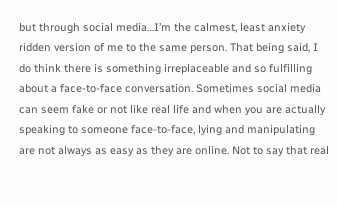but through social media…I’m the calmest, least anxiety ridden version of me to the same person. That being said, I do think there is something irreplaceable and so fulfilling about a face-to-face conversation. Sometimes social media can seem fake or not like real life and when you are actually speaking to someone face-to-face, lying and manipulating are not always as easy as they are online. Not to say that real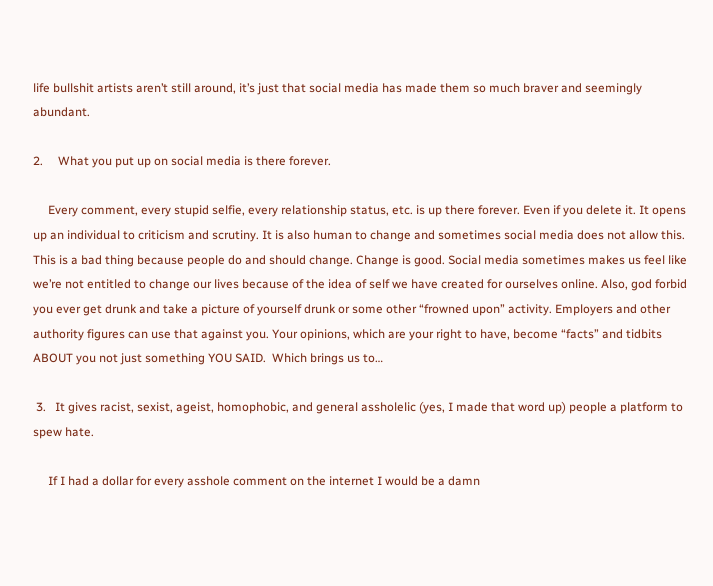life bullshit artists aren’t still around, it’s just that social media has made them so much braver and seemingly abundant.

2.     What you put up on social media is there forever.

     Every comment, every stupid selfie, every relationship status, etc. is up there forever. Even if you delete it. It opens up an individual to criticism and scrutiny. It is also human to change and sometimes social media does not allow this. This is a bad thing because people do and should change. Change is good. Social media sometimes makes us feel like  we’re not entitled to change our lives because of the idea of self we have created for ourselves online. Also, god forbid you ever get drunk and take a picture of yourself drunk or some other “frowned upon” activity. Employers and other authority figures can use that against you. Your opinions, which are your right to have, become “facts” and tidbits ABOUT you not just something YOU SAID.  Which brings us to…

 3.   It gives racist, sexist, ageist, homophobic, and general assholelic (yes, I made that word up) people a platform to spew hate.

     If I had a dollar for every asshole comment on the internet I would be a damn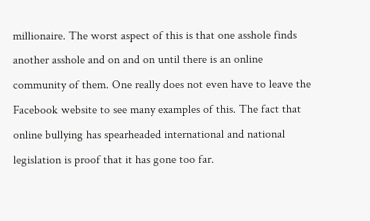millionaire. The worst aspect of this is that one asshole finds another asshole and on and on until there is an online community of them. One really does not even have to leave the Facebook website to see many examples of this. The fact that online bullying has spearheaded international and national legislation is proof that it has gone too far.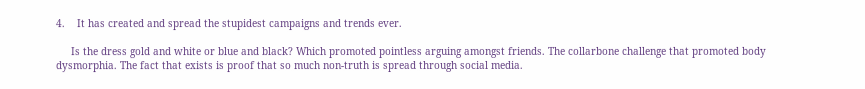4.    It has created and spread the stupidest campaigns and trends ever.

     Is the dress gold and white or blue and black? Which promoted pointless arguing amongst friends. The collarbone challenge that promoted body dysmorphia. The fact that exists is proof that so much non-truth is spread through social media.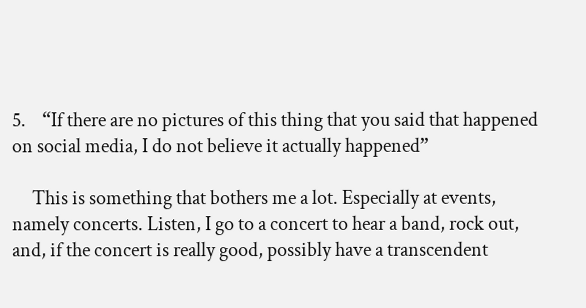5.    “If there are no pictures of this thing that you said that happened on social media, I do not believe it actually happened”

     This is something that bothers me a lot. Especially at events, namely concerts. Listen, I go to a concert to hear a band, rock out, and, if the concert is really good, possibly have a transcendent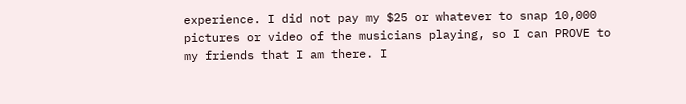experience. I did not pay my $25 or whatever to snap 10,000 pictures or video of the musicians playing, so I can PROVE to my friends that I am there. I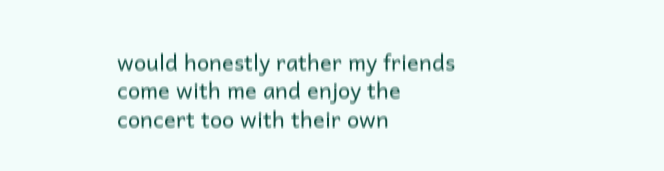would honestly rather my friends come with me and enjoy the concert too with their own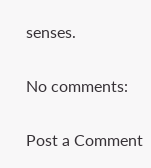senses.

No comments:

Post a Comment